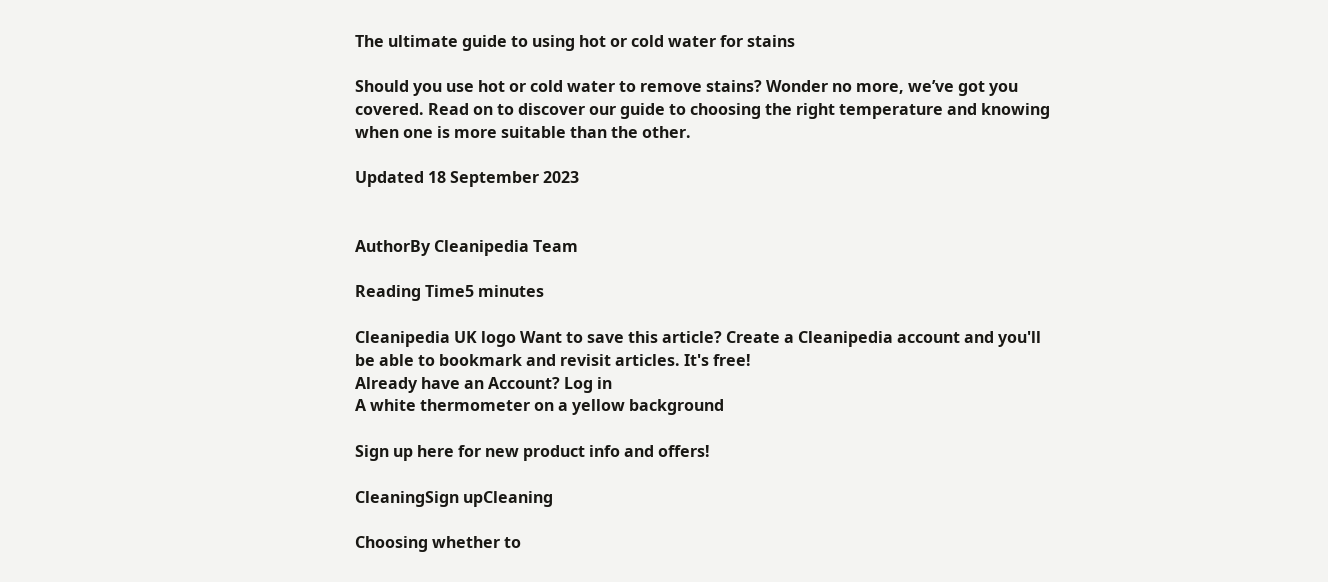The ultimate guide to using hot or cold water for stains

Should you use hot or cold water to remove stains? Wonder no more, we’ve got you covered. Read on to discover our guide to choosing the right temperature and knowing when one is more suitable than the other.

Updated 18 September 2023


AuthorBy Cleanipedia Team

Reading Time5 minutes

Cleanipedia UK logo Want to save this article? Create a Cleanipedia account and you'll be able to bookmark and revisit articles. It's free!
Already have an Account? Log in
A white thermometer on a yellow background

Sign up here for new product info and offers!

CleaningSign upCleaning

Choosing whether to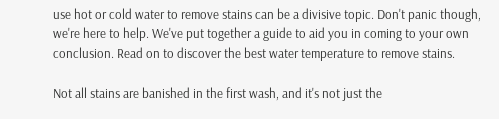use hot or cold water to remove stains can be a divisive topic. Don't panic though, we're here to help. We've put together a guide to aid you in coming to your own conclusion. Read on to discover the best water temperature to remove stains.

Not all stains are banished in the first wash, and it's not just the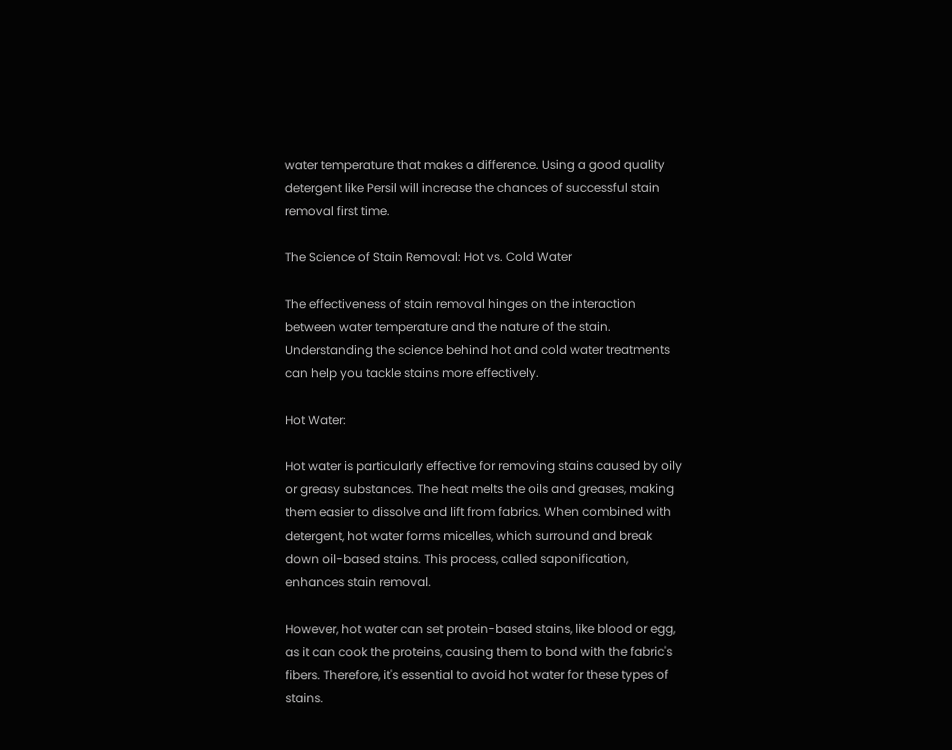water temperature that makes a difference. Using a good quality detergent like Persil will increase the chances of successful stain removal first time.

The Science of Stain Removal: Hot vs. Cold Water

The effectiveness of stain removal hinges on the interaction between water temperature and the nature of the stain. Understanding the science behind hot and cold water treatments can help you tackle stains more effectively.

Hot Water:

Hot water is particularly effective for removing stains caused by oily or greasy substances. The heat melts the oils and greases, making them easier to dissolve and lift from fabrics. When combined with detergent, hot water forms micelles, which surround and break down oil-based stains. This process, called saponification, enhances stain removal.

However, hot water can set protein-based stains, like blood or egg, as it can cook the proteins, causing them to bond with the fabric's fibers. Therefore, it's essential to avoid hot water for these types of stains.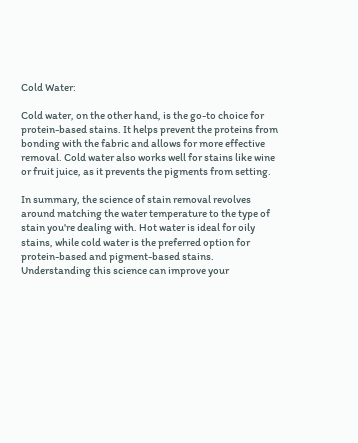Cold Water:

Cold water, on the other hand, is the go-to choice for protein-based stains. It helps prevent the proteins from bonding with the fabric and allows for more effective removal. Cold water also works well for stains like wine or fruit juice, as it prevents the pigments from setting.

In summary, the science of stain removal revolves around matching the water temperature to the type of stain you're dealing with. Hot water is ideal for oily stains, while cold water is the preferred option for protein-based and pigment-based stains. Understanding this science can improve your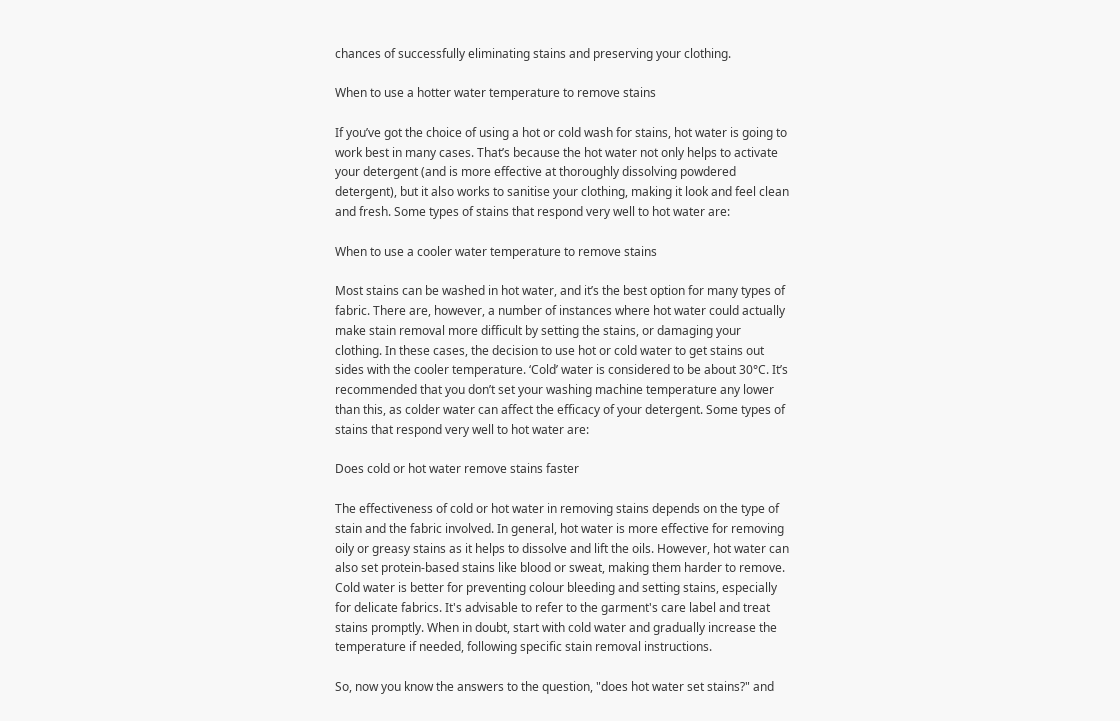chances of successfully eliminating stains and preserving your clothing.

When to use a hotter water temperature to remove stains

If you’ve got the choice of using a hot or cold wash for stains, hot water is going to work best in many cases. That’s because the hot water not only helps to activate your detergent (and is more effective at thoroughly dissolving powdered detergent), but it also works to sanitise your clothing, making it look and feel clean and fresh. Some types of stains that respond very well to hot water are:

When to use a cooler water temperature to remove stains

Most stains can be washed in hot water, and it’s the best option for many types of fabric. There are, however, a number of instances where hot water could actually make stain removal more difficult by setting the stains, or damaging your clothing. In these cases, the decision to use hot or cold water to get stains out sides with the cooler temperature. ‘Cold’ water is considered to be about 30°C. It’s recommended that you don’t set your washing machine temperature any lower than this, as colder water can affect the efficacy of your detergent. Some types of stains that respond very well to hot water are:

Does cold or hot water remove stains faster

The effectiveness of cold or hot water in removing stains depends on the type of stain and the fabric involved. In general, hot water is more effective for removing oily or greasy stains as it helps to dissolve and lift the oils. However, hot water can also set protein-based stains like blood or sweat, making them harder to remove. Cold water is better for preventing colour bleeding and setting stains, especially for delicate fabrics. It's advisable to refer to the garment's care label and treat stains promptly. When in doubt, start with cold water and gradually increase the temperature if needed, following specific stain removal instructions.

So, now you know the answers to the question, "does hot water set stains?" and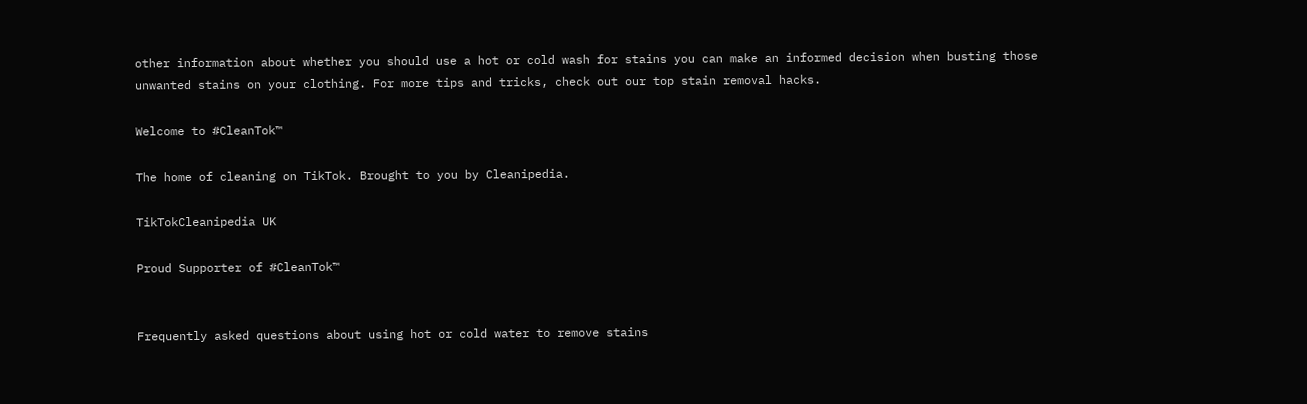other information about whether you should use a hot or cold wash for stains you can make an informed decision when busting those unwanted stains on your clothing. For more tips and tricks, check out our top stain removal hacks.

Welcome to #CleanTok™

The home of cleaning on TikTok. Brought to you by Cleanipedia.

TikTokCleanipedia UK

Proud Supporter of #CleanTok™


Frequently asked questions about using hot or cold water to remove stains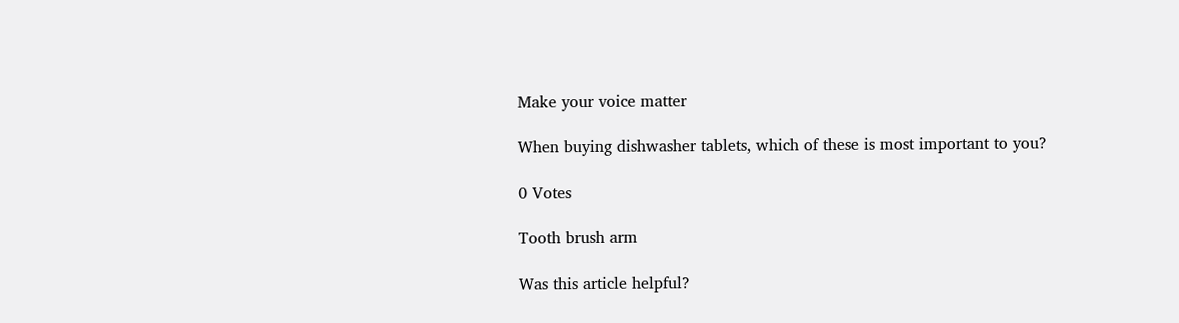Make your voice matter

When buying dishwasher tablets, which of these is most important to you?

0 Votes

Tooth brush arm

Was this article helpful?